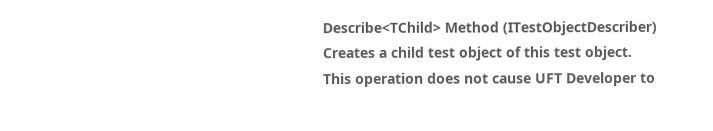Describe<TChild> Method (ITestObjectDescriber)
Creates a child test object of this test object.
This operation does not cause UFT Developer to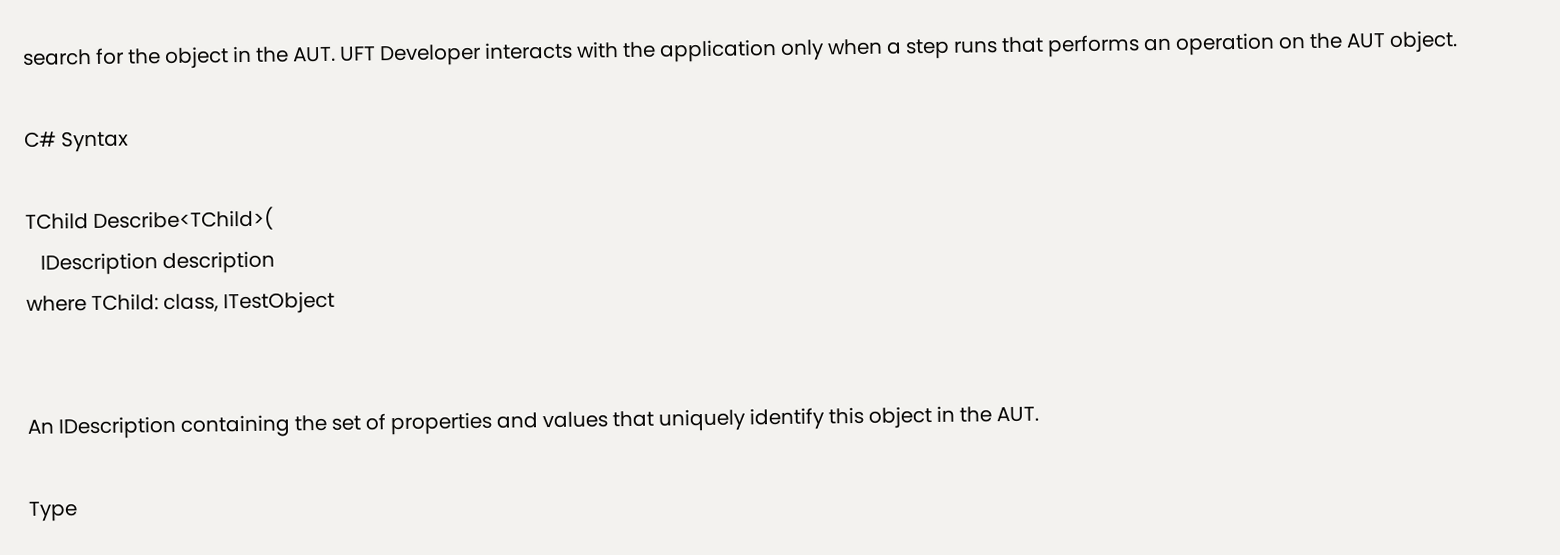search for the object in the AUT. UFT Developer interacts with the application only when a step runs that performs an operation on the AUT object.

C# Syntax

TChild Describe<TChild>(
   IDescription description
where TChild: class, ITestObject


An IDescription containing the set of properties and values that uniquely identify this object in the AUT.

Type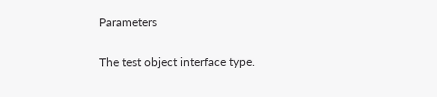Parameters

The test object interface type.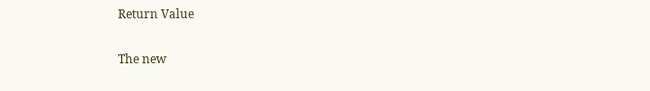Return Value

The new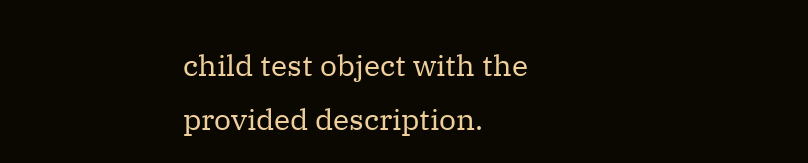child test object with the provided description.